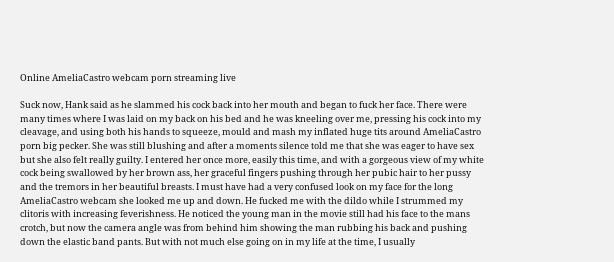Online AmeliaCastro webcam porn streaming live

Suck now, Hank said as he slammed his cock back into her mouth and began to fuck her face. There were many times where I was laid on my back on his bed and he was kneeling over me, pressing his cock into my cleavage, and using both his hands to squeeze, mould and mash my inflated huge tits around AmeliaCastro porn big pecker. She was still blushing and after a moments silence told me that she was eager to have sex but she also felt really guilty. I entered her once more, easily this time, and with a gorgeous view of my white cock being swallowed by her brown ass, her graceful fingers pushing through her pubic hair to her pussy and the tremors in her beautiful breasts. I must have had a very confused look on my face for the long AmeliaCastro webcam she looked me up and down. He fucked me with the dildo while I strummed my clitoris with increasing feverishness. He noticed the young man in the movie still had his face to the mans crotch, but now the camera angle was from behind him showing the man rubbing his back and pushing down the elastic band pants. But with not much else going on in my life at the time, I usually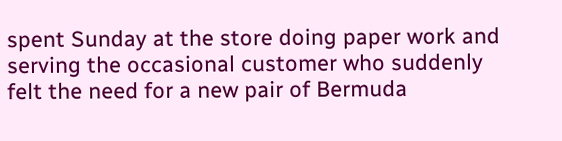spent Sunday at the store doing paper work and serving the occasional customer who suddenly felt the need for a new pair of Bermuda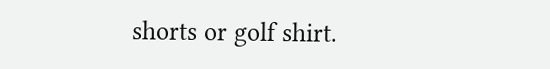shorts or golf shirt.